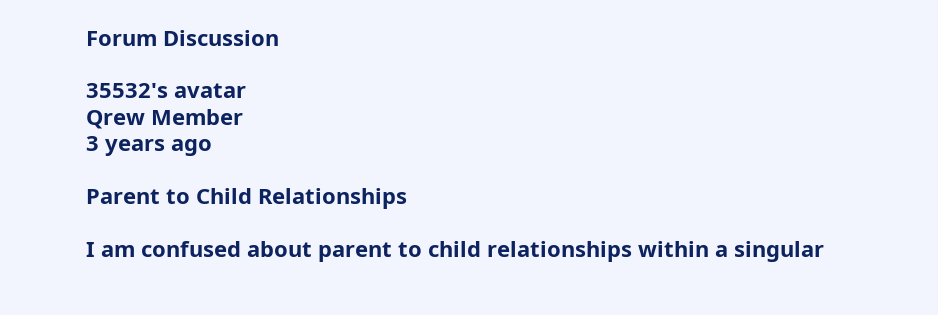Forum Discussion

35532's avatar
Qrew Member
3 years ago

Parent to Child Relationships

I am confused about parent to child relationships within a singular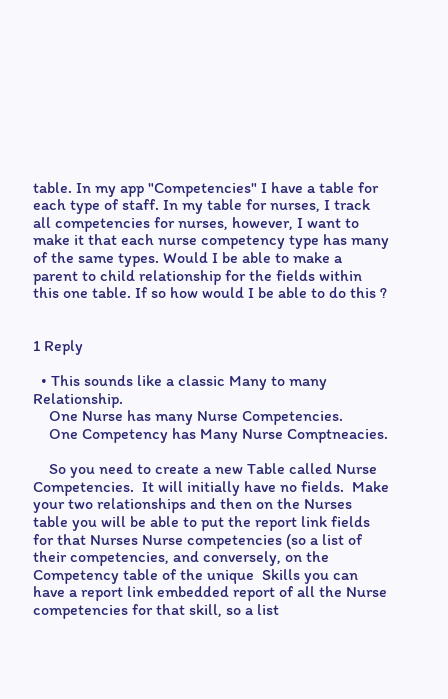table. In my app "Competencies" I have a table for each type of staff. In my table for nurses, I track all competencies for nurses, however, I want to make it that each nurse competency type has many of the same types. Would I be able to make a parent to child relationship for the fields within this one table. If so how would I be able to do this ?


1 Reply

  • This sounds like a classic Many to many Relationship.
    One Nurse has many Nurse Competencies.
    One Competency has Many Nurse Comptneacies.

    So you need to create a new Table called Nurse Competencies.  It will initially have no fields.  Make your two relationships and then on the Nurses table you will be able to put the report link fields for that Nurses Nurse competencies (so a list of their competencies, and conversely, on the Competency table of the unique  Skills you can have a report link embedded report of all the Nurse competencies for that skill, so a list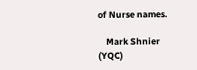of Nurse names.

    Mark Shnier (YQC)